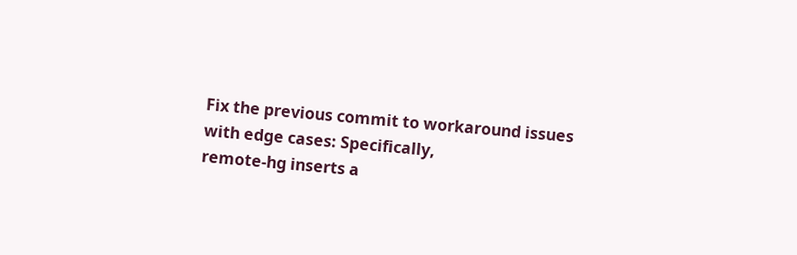Fix the previous commit to workaround issues with edge cases: Specifically,
remote-hg inserts a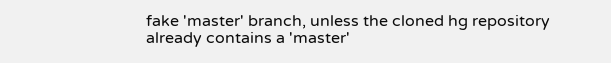fake 'master' branch, unless the cloned hg repository
already contains a 'master'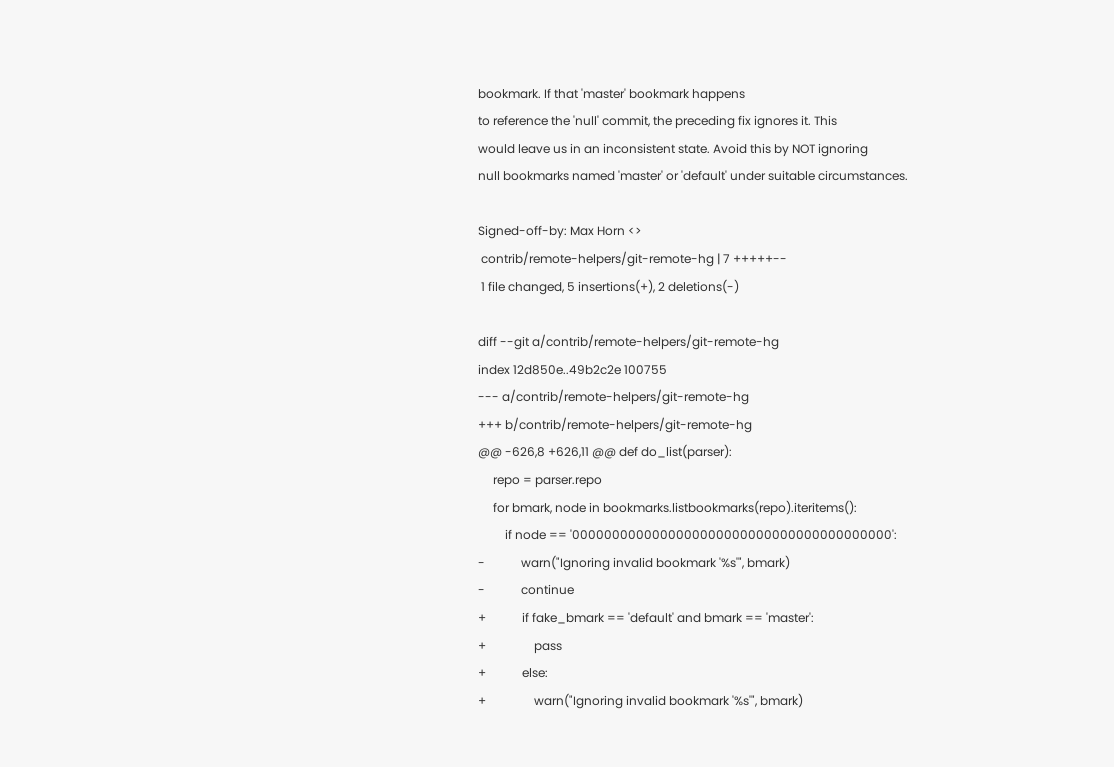bookmark. If that 'master' bookmark happens
to reference the 'null' commit, the preceding fix ignores it. This
would leave us in an inconsistent state. Avoid this by NOT ignoring
null bookmarks named 'master' or 'default' under suitable circumstances.

Signed-off-by: Max Horn <>
 contrib/remote-helpers/git-remote-hg | 7 +++++--
 1 file changed, 5 insertions(+), 2 deletions(-)

diff --git a/contrib/remote-helpers/git-remote-hg
index 12d850e..49b2c2e 100755
--- a/contrib/remote-helpers/git-remote-hg
+++ b/contrib/remote-helpers/git-remote-hg
@@ -626,8 +626,11 @@ def do_list(parser):
     repo = parser.repo
     for bmark, node in bookmarks.listbookmarks(repo).iteritems():
         if node == '0000000000000000000000000000000000000000':
-            warn("Ignoring invalid bookmark '%s'", bmark)
-            continue
+            if fake_bmark == 'default' and bmark == 'master':
+                pass
+            else:
+                warn("Ignoring invalid bookmark '%s'", bmark)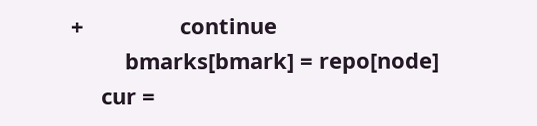+                continue
         bmarks[bmark] = repo[node]
     cur =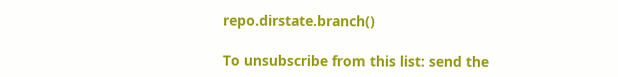repo.dirstate.branch()

To unsubscribe from this list: send the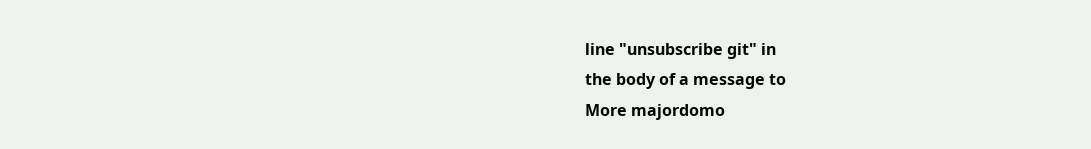line "unsubscribe git" in
the body of a message to
More majordomo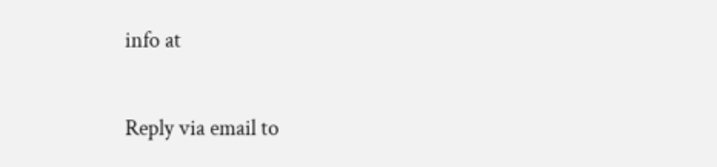info at

Reply via email to